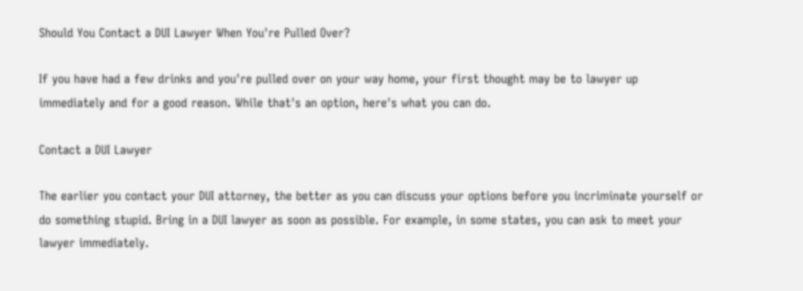Should You Contact a DUI Lawyer When You're Pulled Over?

If you have had a few drinks and you're pulled over on your way home, your first thought may be to lawyer up immediately and for a good reason. While that's an option, here's what you can do.

Contact a DUI Lawyer

The earlier you contact your DUI attorney, the better as you can discuss your options before you incriminate yourself or do something stupid. Bring in a DUI lawyer as soon as possible. For example, in some states, you can ask to meet your lawyer immediately.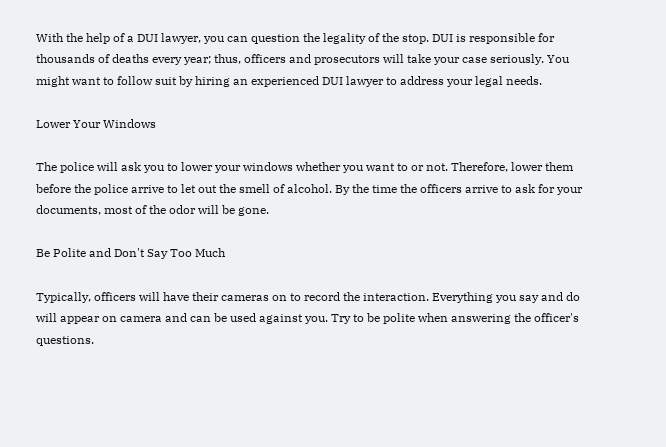With the help of a DUI lawyer, you can question the legality of the stop. DUI is responsible for thousands of deaths every year; thus, officers and prosecutors will take your case seriously. You might want to follow suit by hiring an experienced DUI lawyer to address your legal needs.

Lower Your Windows

The police will ask you to lower your windows whether you want to or not. Therefore, lower them before the police arrive to let out the smell of alcohol. By the time the officers arrive to ask for your documents, most of the odor will be gone.

Be Polite and Don't Say Too Much

Typically, officers will have their cameras on to record the interaction. Everything you say and do will appear on camera and can be used against you. Try to be polite when answering the officer's questions.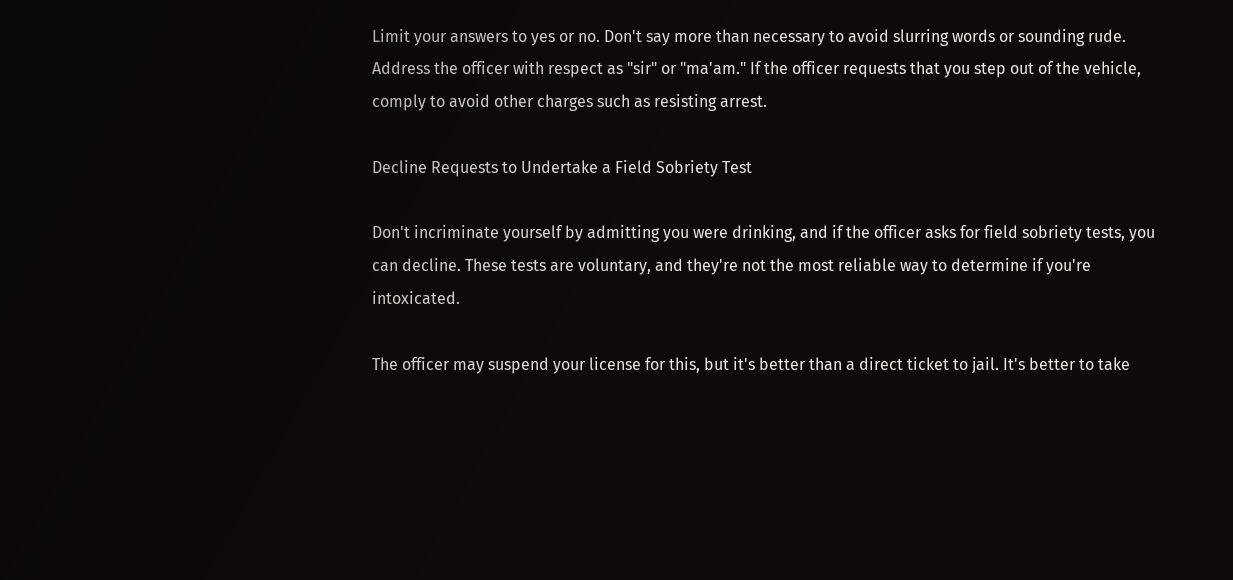Limit your answers to yes or no. Don't say more than necessary to avoid slurring words or sounding rude. Address the officer with respect as "sir" or "ma'am." If the officer requests that you step out of the vehicle, comply to avoid other charges such as resisting arrest.

Decline Requests to Undertake a Field Sobriety Test

Don't incriminate yourself by admitting you were drinking, and if the officer asks for field sobriety tests, you can decline. These tests are voluntary, and they're not the most reliable way to determine if you're intoxicated.

The officer may suspend your license for this, but it's better than a direct ticket to jail. It's better to take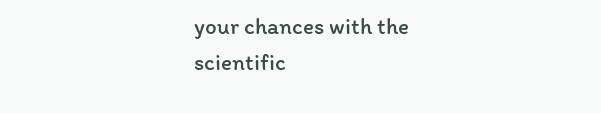your chances with the scientific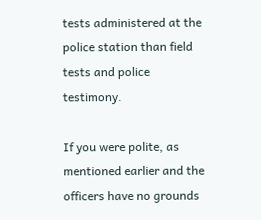tests administered at the police station than field tests and police testimony.

If you were polite, as mentioned earlier and the officers have no grounds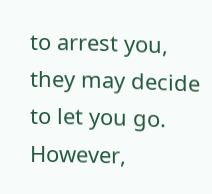to arrest you, they may decide to let you go. However,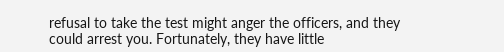refusal to take the test might anger the officers, and they could arrest you. Fortunately, they have little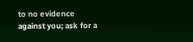to no evidence against you; ask for a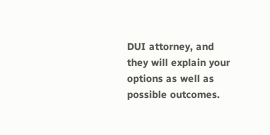DUI attorney, and they will explain your options as well as possible outcomes.